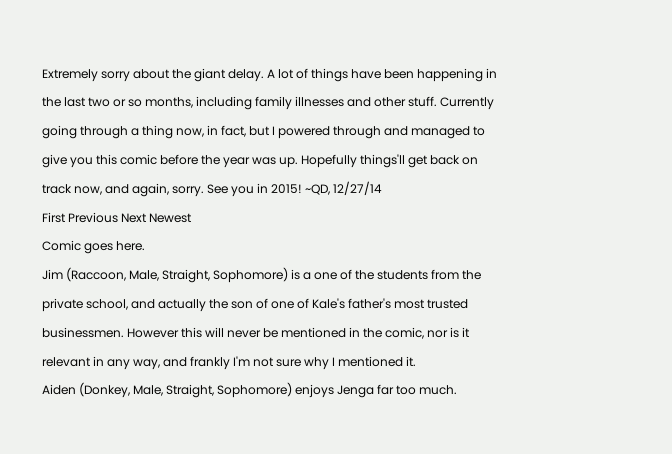Extremely sorry about the giant delay. A lot of things have been happening in the last two or so months, including family illnesses and other stuff. Currently going through a thing now, in fact, but I powered through and managed to give you this comic before the year was up. Hopefully things'll get back on track now, and again, sorry. See you in 2015! ~QD, 12/27/14
First Previous Next Newest
Comic goes here.
Jim (Raccoon, Male, Straight, Sophomore) is a one of the students from the private school, and actually the son of one of Kale's father's most trusted businessmen. However this will never be mentioned in the comic, nor is it relevant in any way, and frankly I'm not sure why I mentioned it.
Aiden (Donkey, Male, Straight, Sophomore) enjoys Jenga far too much.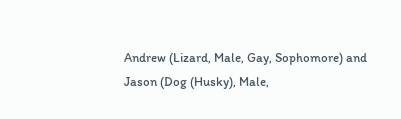Andrew (Lizard, Male, Gay, Sophomore) and Jason (Dog (Husky), Male,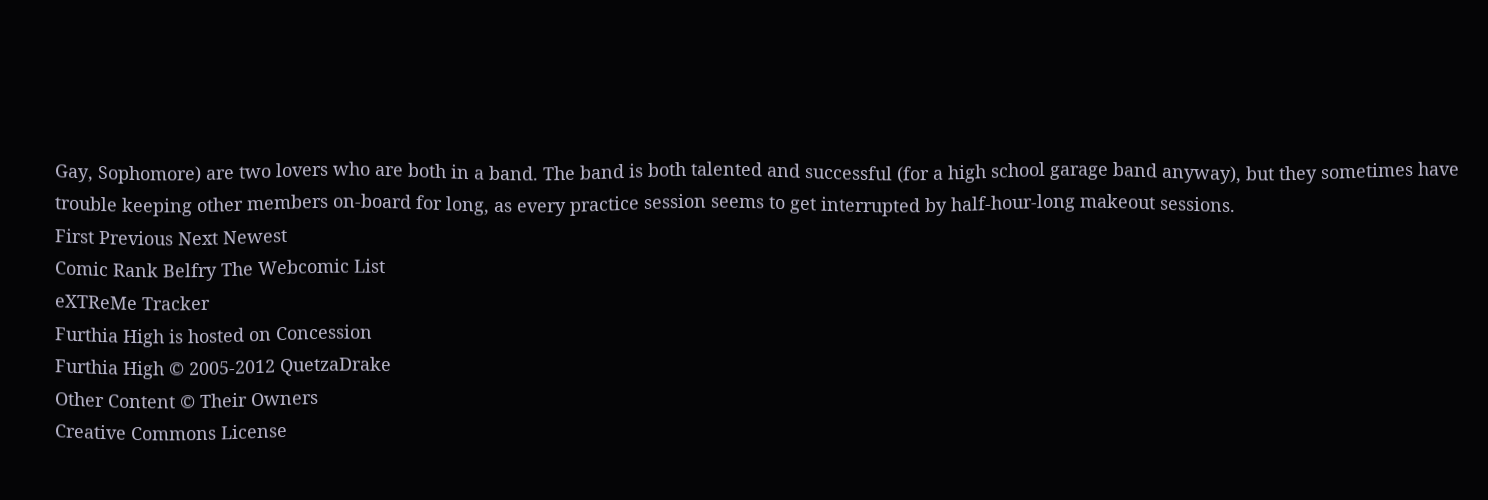Gay, Sophomore) are two lovers who are both in a band. The band is both talented and successful (for a high school garage band anyway), but they sometimes have trouble keeping other members on-board for long, as every practice session seems to get interrupted by half-hour-long makeout sessions.
First Previous Next Newest
Comic Rank Belfry The Webcomic List
eXTReMe Tracker
Furthia High is hosted on Concession
Furthia High © 2005-2012 QuetzaDrake
Other Content © Their Owners
Creative Commons License